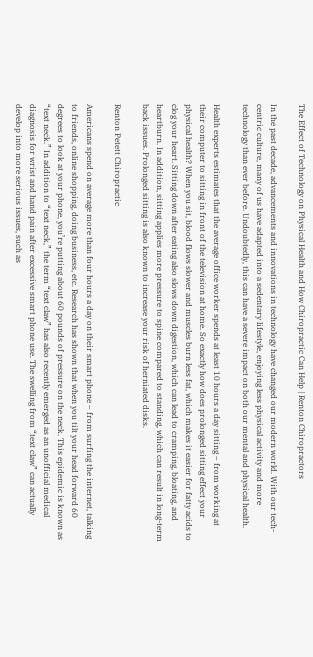The Effect of Technology on Physical Health and How Chiropractic Can Help | Renton Chiropractors

In the past decade, advancements and innovations in technology have changed our modern world. With our tech-centric culture, many of us have adapted into a sedentary lifestyle, enjoying less physical activity and more technology than ever before. Undoubtedly, this can have a severe impact on both our mental and physical health.

Health experts estimates that the average office worker spends at least 10 hours a day sitting – from working at their computer to sitting in front of the television at home. So exactly how does prolonged sitting effect your physical health? When you sit, blood flows slower and muscles burn less fat, which makes it easier for fatty acids to clog your heart. Sitting down after eating also slows down digestion, which can lead to cramping, bloating, and heartburn. In addition, sitting applies more pressure to spine compared to standing, which can result in long-term back issues. Prolonged sitting is also known to increase your risk of herniated disks.

Renton Petett Chiropractic

Americans spend on average more than four hours a day on their smart phone – from surfing the internet, talking to friends, online shopping, doing business, etc. Research has shown that when you tilt your head forward 60 degrees to look at your phone, you’re putting about 60 pounds of pressure on the neck. This epidemic is known as “text neck.” In addition to “text neck,” the term “text claw” has also recently emerged as an unofficial medical diagnosis for wrist and hand pain after excessive smart phone use. The swelling from “text claw” can actually develop into more serious issues, such as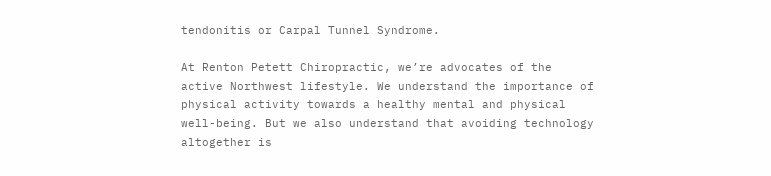tendonitis or Carpal Tunnel Syndrome.

At Renton Petett Chiropractic, we’re advocates of the active Northwest lifestyle. We understand the importance of physical activity towards a healthy mental and physical well-being. But we also understand that avoiding technology altogether is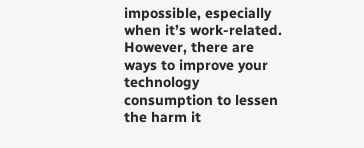impossible, especially when it’s work-related. However, there are ways to improve your technology consumption to lessen the harm it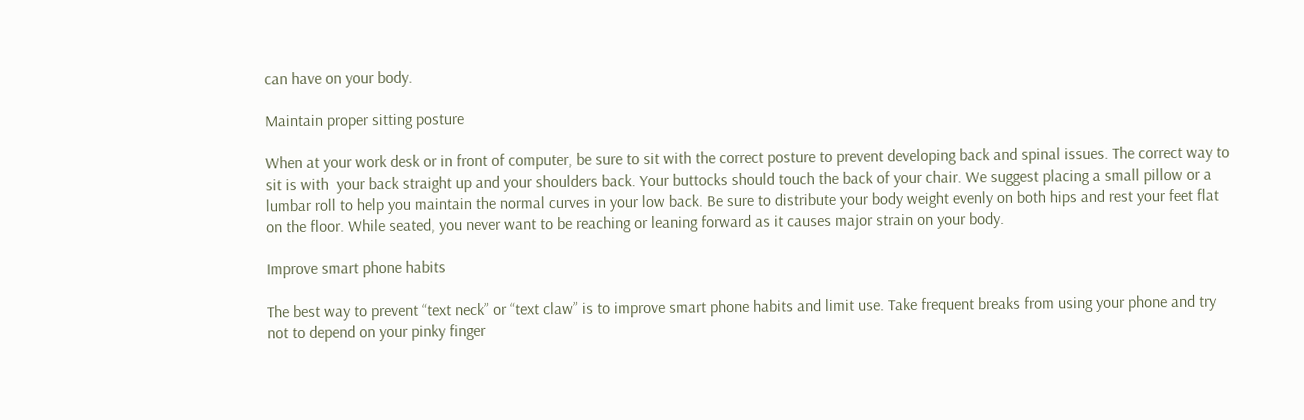can have on your body.

Maintain proper sitting posture

When at your work desk or in front of computer, be sure to sit with the correct posture to prevent developing back and spinal issues. The correct way to sit is with  your back straight up and your shoulders back. Your buttocks should touch the back of your chair. We suggest placing a small pillow or a lumbar roll to help you maintain the normal curves in your low back. Be sure to distribute your body weight evenly on both hips and rest your feet flat on the floor. While seated, you never want to be reaching or leaning forward as it causes major strain on your body.

Improve smart phone habits

The best way to prevent “text neck” or “text claw” is to improve smart phone habits and limit use. Take frequent breaks from using your phone and try not to depend on your pinky finger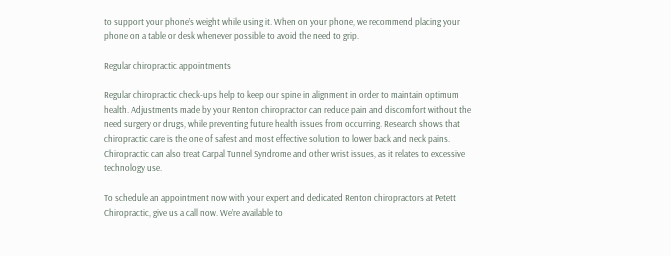to support your phone’s weight while using it. When on your phone, we recommend placing your phone on a table or desk whenever possible to avoid the need to grip.

Regular chiropractic appointments

Regular chiropractic check-ups help to keep our spine in alignment in order to maintain optimum health. Adjustments made by your Renton chiropractor can reduce pain and discomfort without the need surgery or drugs, while preventing future health issues from occurring. Research shows that chiropractic care is the one of safest and most effective solution to lower back and neck pains. Chiropractic can also treat Carpal Tunnel Syndrome and other wrist issues, as it relates to excessive technology use.

To schedule an appointment now with your expert and dedicated Renton chiropractors at Petett Chiropractic, give us a call now. We’re available to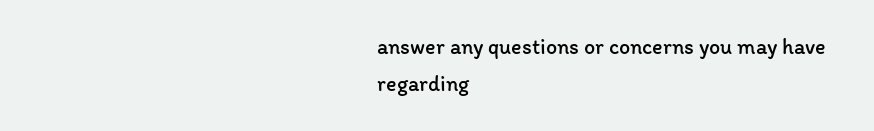answer any questions or concerns you may have regarding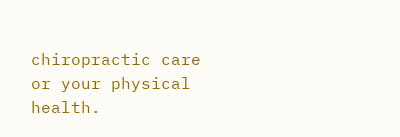chiropractic care or your physical health.